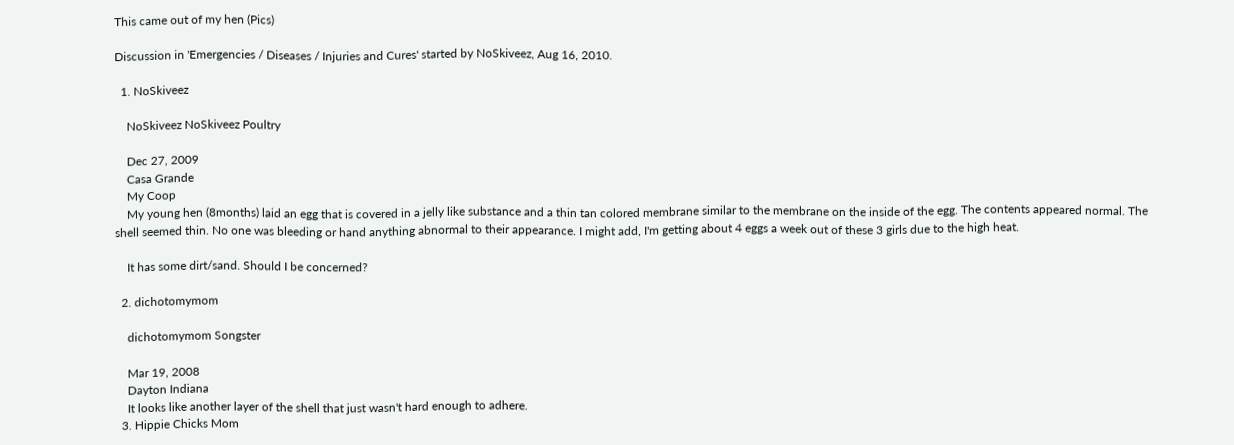This came out of my hen (Pics)

Discussion in 'Emergencies / Diseases / Injuries and Cures' started by NoSkiveez, Aug 16, 2010.

  1. NoSkiveez

    NoSkiveez NoSkiveez Poultry

    Dec 27, 2009
    Casa Grande
    My Coop
    My young hen (8months) laid an egg that is covered in a jelly like substance and a thin tan colored membrane similar to the membrane on the inside of the egg. The contents appeared normal. The shell seemed thin. No one was bleeding or hand anything abnormal to their appearance. I might add, I'm getting about 4 eggs a week out of these 3 girls due to the high heat.

    It has some dirt/sand. Should I be concerned?

  2. dichotomymom

    dichotomymom Songster

    Mar 19, 2008
    Dayton Indiana
    It looks like another layer of the shell that just wasn't hard enough to adhere.
  3. Hippie Chicks Mom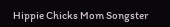Hippie Chicks Mom Songster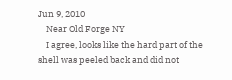Jun 9, 2010
    Near Old Forge NY
    I agree, looks like the hard part of the shell was peeled back and did not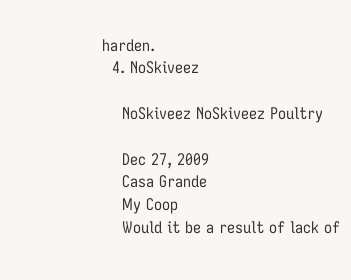harden.
  4. NoSkiveez

    NoSkiveez NoSkiveez Poultry

    Dec 27, 2009
    Casa Grande
    My Coop
    Would it be a result of lack of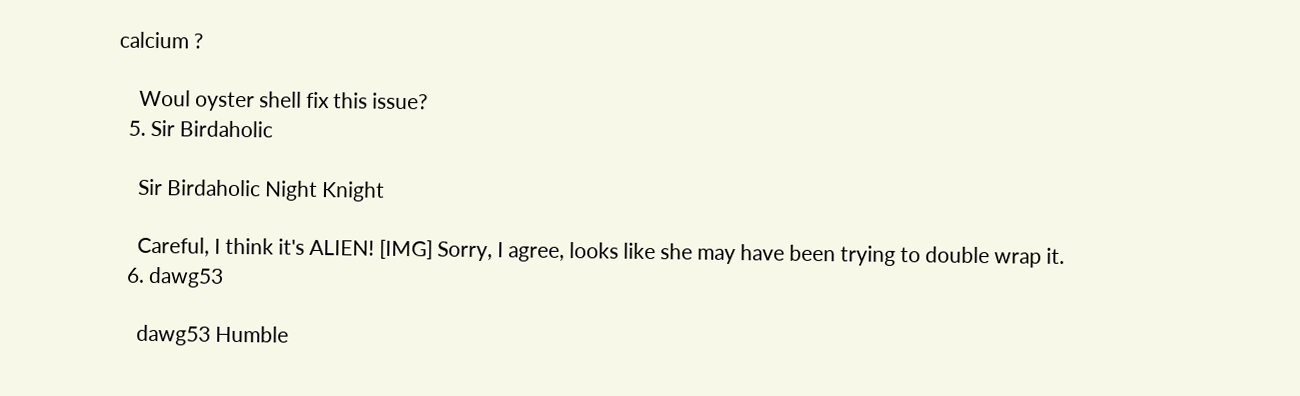calcium ?

    Woul oyster shell fix this issue?
  5. Sir Birdaholic

    Sir Birdaholic Night Knight

    Careful, I think it's ALIEN! [IMG] Sorry, I agree, looks like she may have been trying to double wrap it.
  6. dawg53

    dawg53 Humble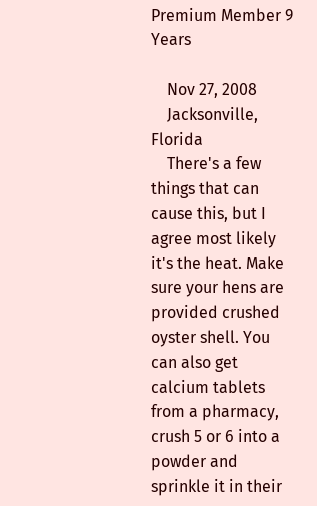Premium Member 9 Years

    Nov 27, 2008
    Jacksonville, Florida
    There's a few things that can cause this, but I agree most likely it's the heat. Make sure your hens are provided crushed oyster shell. You can also get calcium tablets from a pharmacy, crush 5 or 6 into a powder and sprinkle it in their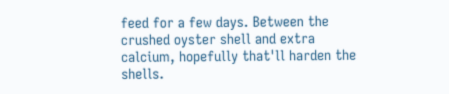feed for a few days. Between the crushed oyster shell and extra calcium, hopefully that'll harden the shells.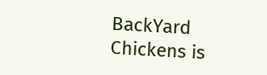BackYard Chickens is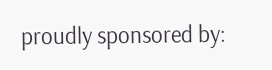proudly sponsored by: